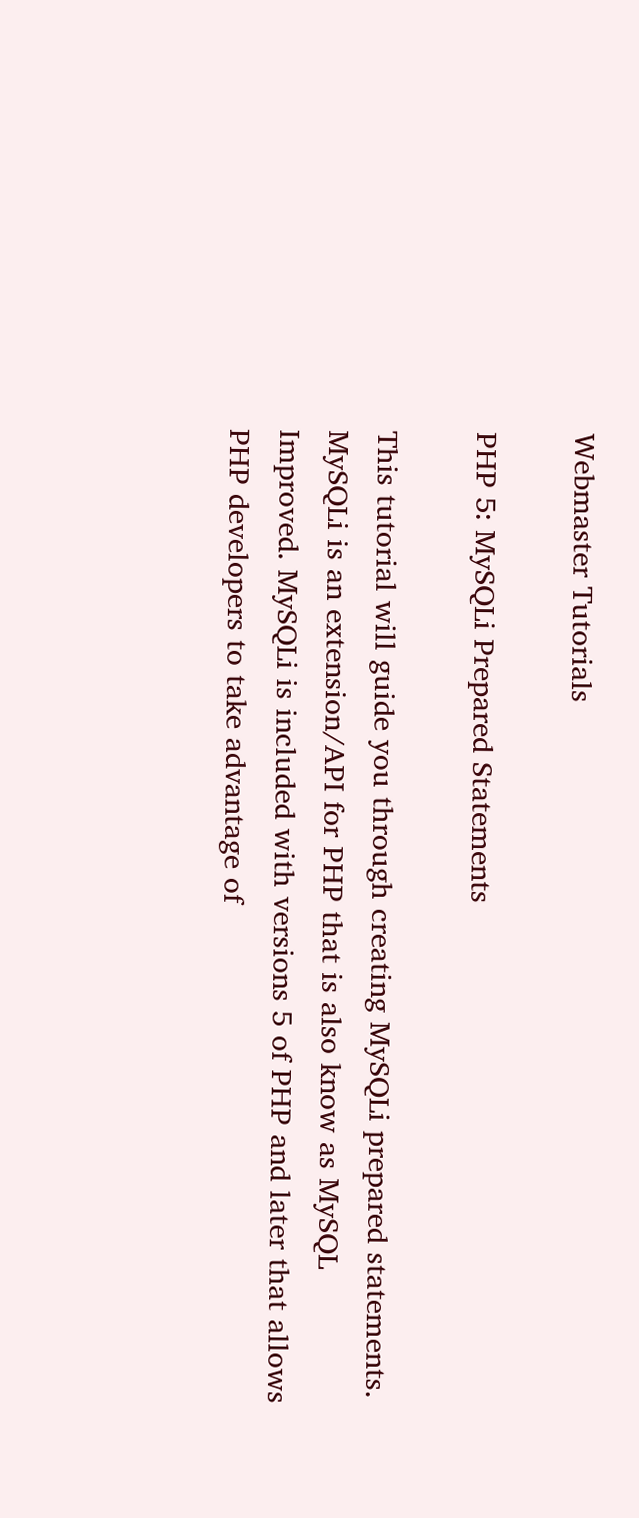Webmaster Tutorials

PHP 5: MySQLi Prepared Statements

This tutorial will guide you through creating MySQLi prepared statements. MySQLi is an extension/API for PHP that is also know as MySQL Improved. MySQLi is included with versions 5 of PHP and later that allows PHP developers to take advantage of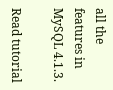all the features in MySQL 4.1.3.

Read tutorial